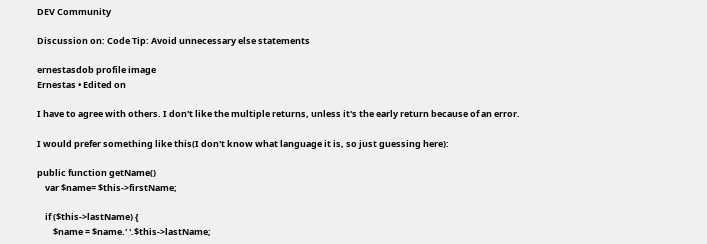DEV Community

Discussion on: Code Tip: Avoid unnecessary else statements

ernestasdob profile image
Ernestas • Edited on

I have to agree with others. I don't like the multiple returns, unless it's the early return because of an error.

I would prefer something like this(I don't know what language it is, so just guessing here):

public function getName()
    var $name= $this->firstName;

    if ($this->lastName) {
        $name = $name.' '.$this->lastName;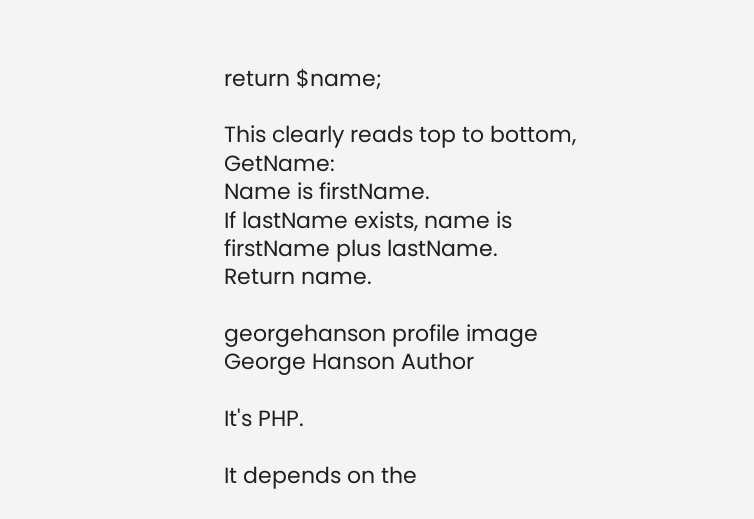return $name;

This clearly reads top to bottom, GetName:
Name is firstName.
If lastName exists, name is firstName plus lastName.
Return name.

georgehanson profile image
George Hanson Author

It's PHP.

It depends on the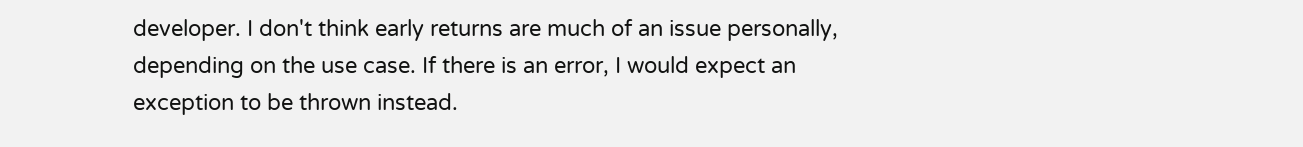developer. I don't think early returns are much of an issue personally, depending on the use case. If there is an error, I would expect an exception to be thrown instead.